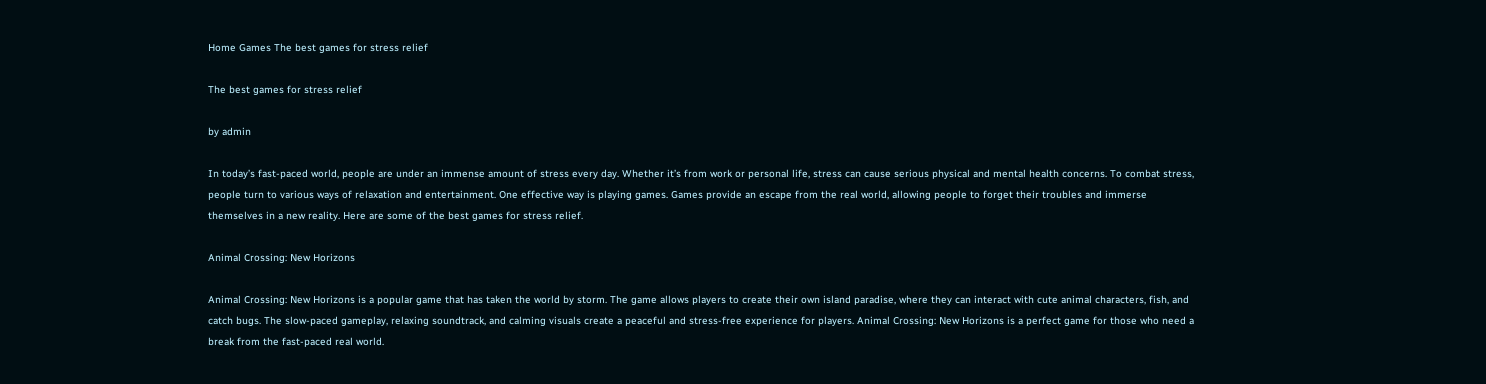Home Games The best games for stress relief

The best games for stress relief

by admin

In today’s fast-paced world, people are under an immense amount of stress every day. Whether it’s from work or personal life, stress can cause serious physical and mental health concerns. To combat stress, people turn to various ways of relaxation and entertainment. One effective way is playing games. Games provide an escape from the real world, allowing people to forget their troubles and immerse themselves in a new reality. Here are some of the best games for stress relief.

Animal Crossing: New Horizons

Animal Crossing: New Horizons is a popular game that has taken the world by storm. The game allows players to create their own island paradise, where they can interact with cute animal characters, fish, and catch bugs. The slow-paced gameplay, relaxing soundtrack, and calming visuals create a peaceful and stress-free experience for players. Animal Crossing: New Horizons is a perfect game for those who need a break from the fast-paced real world.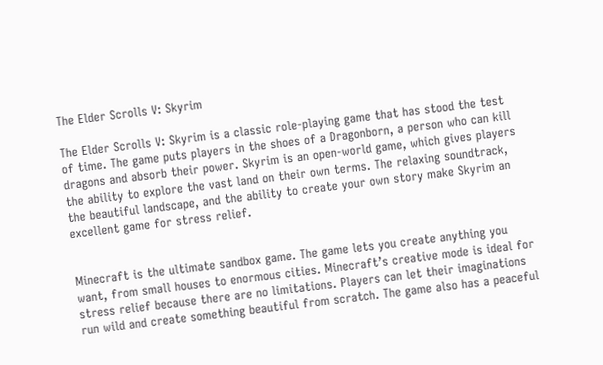The Elder Scrolls V: Skyrim

The Elder Scrolls V: Skyrim is a classic role-playing game that has stood the test of time. The game puts players in the shoes of a Dragonborn, a person who can kill dragons and absorb their power. Skyrim is an open-world game, which gives players the ability to explore the vast land on their own terms. The relaxing soundtrack, the beautiful landscape, and the ability to create your own story make Skyrim an excellent game for stress relief.


Minecraft is the ultimate sandbox game. The game lets you create anything you want, from small houses to enormous cities. Minecraft’s creative mode is ideal for stress relief because there are no limitations. Players can let their imaginations run wild and create something beautiful from scratch. The game also has a peaceful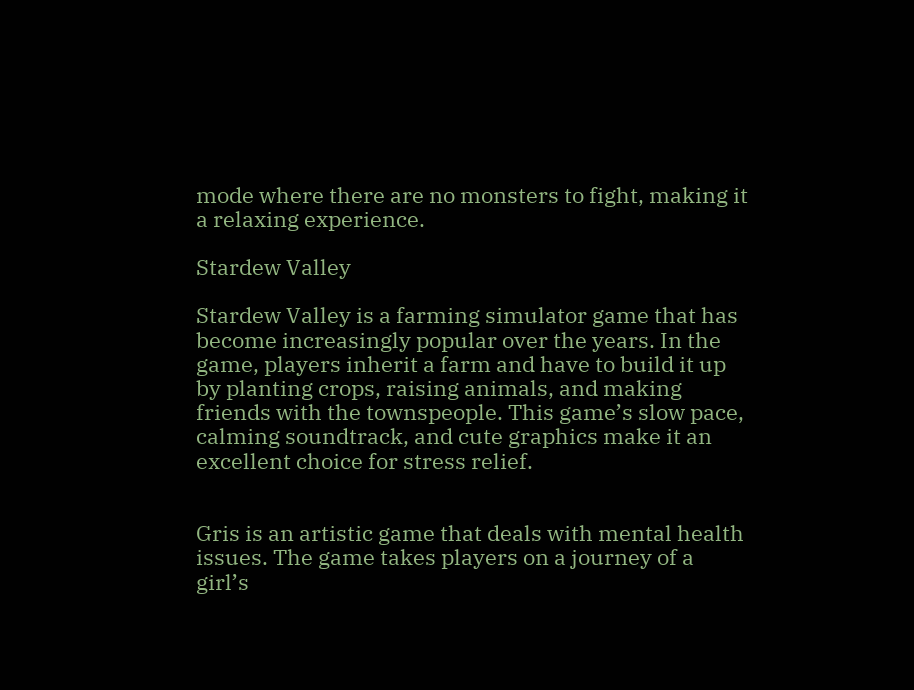mode where there are no monsters to fight, making it a relaxing experience.

Stardew Valley

Stardew Valley is a farming simulator game that has become increasingly popular over the years. In the game, players inherit a farm and have to build it up by planting crops, raising animals, and making friends with the townspeople. This game’s slow pace, calming soundtrack, and cute graphics make it an excellent choice for stress relief.


Gris is an artistic game that deals with mental health issues. The game takes players on a journey of a girl’s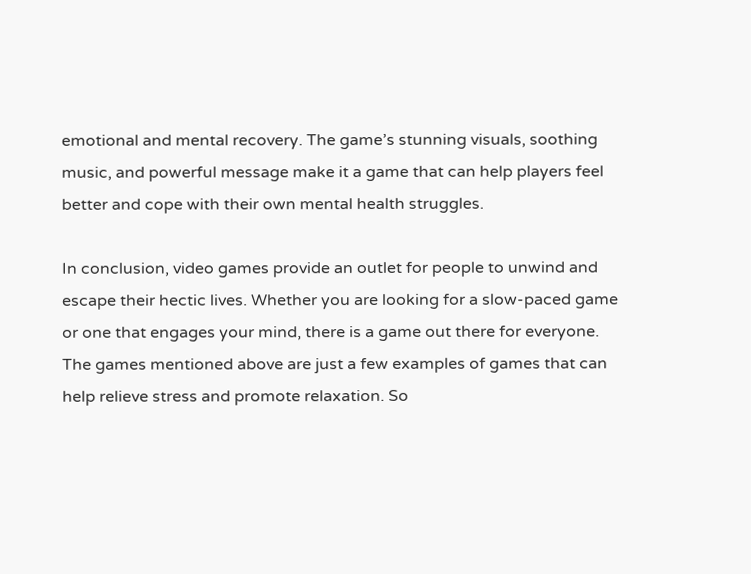emotional and mental recovery. The game’s stunning visuals, soothing music, and powerful message make it a game that can help players feel better and cope with their own mental health struggles.

In conclusion, video games provide an outlet for people to unwind and escape their hectic lives. Whether you are looking for a slow-paced game or one that engages your mind, there is a game out there for everyone. The games mentioned above are just a few examples of games that can help relieve stress and promote relaxation. So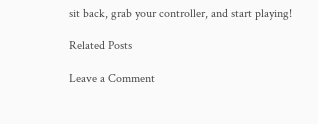sit back, grab your controller, and start playing!

Related Posts

Leave a Comment